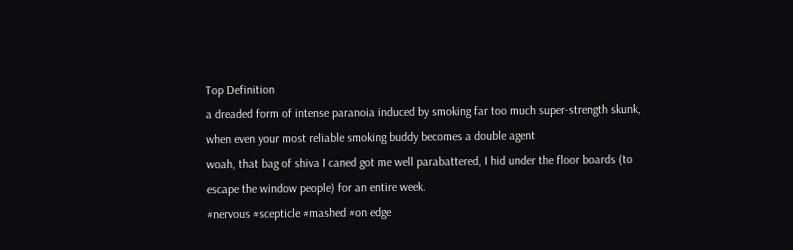Top Definition
a dreaded form of intense paranoia induced by smoking far too much super-strength skunk, when even your most reliable smoking buddy becomes a double agent
woah, that bag of shiva I caned got me well parabattered, I hid under the floor boards (to escape the window people) for an entire week.
#nervous #scepticle #mashed #on edge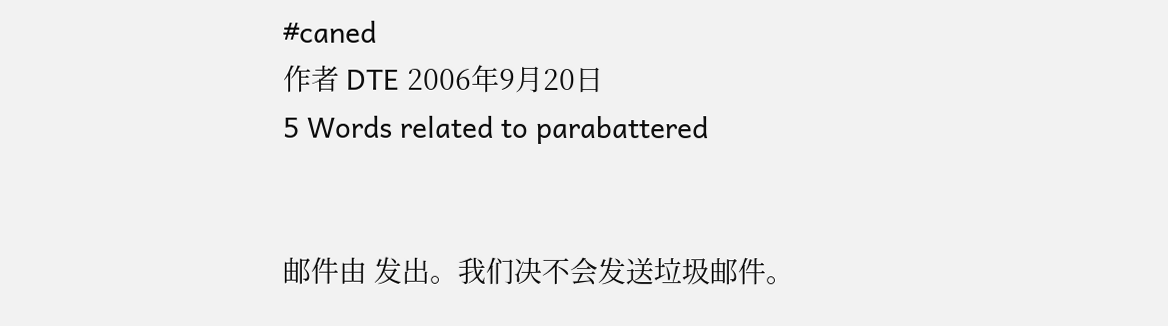#caned
作者 DTE 2006年9月20日
5 Words related to parabattered


邮件由 发出。我们决不会发送垃圾邮件。